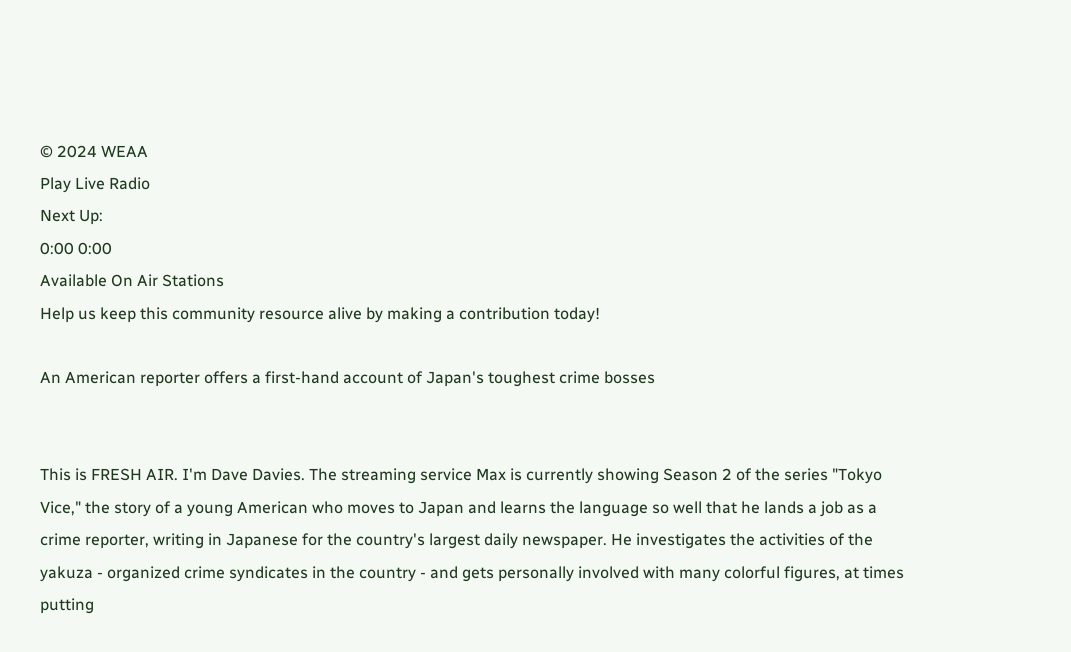© 2024 WEAA
Play Live Radio
Next Up:
0:00 0:00
Available On Air Stations
Help us keep this community resource alive by making a contribution today!

An American reporter offers a first-hand account of Japan's toughest crime bosses


This is FRESH AIR. I'm Dave Davies. The streaming service Max is currently showing Season 2 of the series "Tokyo Vice," the story of a young American who moves to Japan and learns the language so well that he lands a job as a crime reporter, writing in Japanese for the country's largest daily newspaper. He investigates the activities of the yakuza - organized crime syndicates in the country - and gets personally involved with many colorful figures, at times putting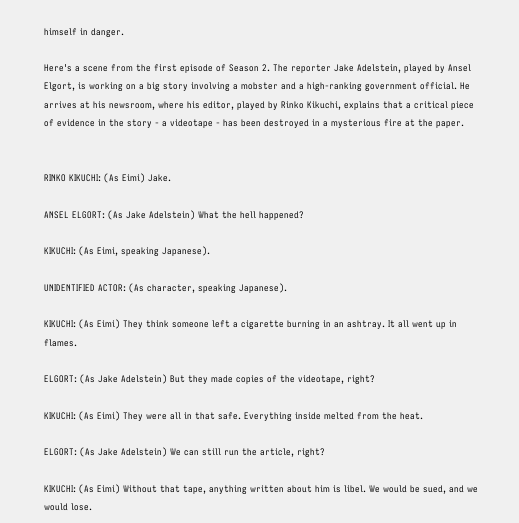himself in danger.

Here's a scene from the first episode of Season 2. The reporter Jake Adelstein, played by Ansel Elgort, is working on a big story involving a mobster and a high-ranking government official. He arrives at his newsroom, where his editor, played by Rinko Kikuchi, explains that a critical piece of evidence in the story - a videotape - has been destroyed in a mysterious fire at the paper.


RINKO KIKUCHI: (As Eimi) Jake.

ANSEL ELGORT: (As Jake Adelstein) What the hell happened?

KIKUCHI: (As Eimi, speaking Japanese).

UNIDENTIFIED ACTOR: (As character, speaking Japanese).

KIKUCHI: (As Eimi) They think someone left a cigarette burning in an ashtray. It all went up in flames.

ELGORT: (As Jake Adelstein) But they made copies of the videotape, right?

KIKUCHI: (As Eimi) They were all in that safe. Everything inside melted from the heat.

ELGORT: (As Jake Adelstein) We can still run the article, right?

KIKUCHI: (As Eimi) Without that tape, anything written about him is libel. We would be sued, and we would lose.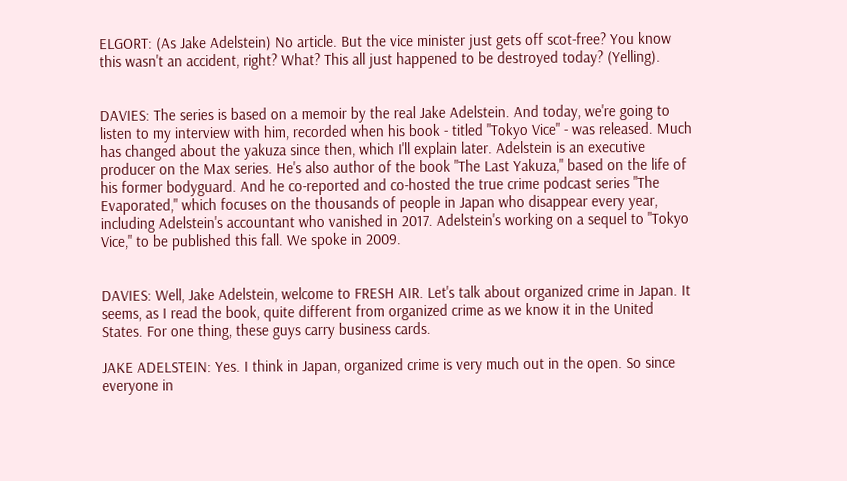ELGORT: (As Jake Adelstein) No article. But the vice minister just gets off scot-free? You know this wasn't an accident, right? What? This all just happened to be destroyed today? (Yelling).


DAVIES: The series is based on a memoir by the real Jake Adelstein. And today, we're going to listen to my interview with him, recorded when his book - titled "Tokyo Vice" - was released. Much has changed about the yakuza since then, which I'll explain later. Adelstein is an executive producer on the Max series. He's also author of the book "The Last Yakuza," based on the life of his former bodyguard. And he co-reported and co-hosted the true crime podcast series "The Evaporated," which focuses on the thousands of people in Japan who disappear every year, including Adelstein's accountant who vanished in 2017. Adelstein's working on a sequel to "Tokyo Vice," to be published this fall. We spoke in 2009.


DAVIES: Well, Jake Adelstein, welcome to FRESH AIR. Let's talk about organized crime in Japan. It seems, as I read the book, quite different from organized crime as we know it in the United States. For one thing, these guys carry business cards.

JAKE ADELSTEIN: Yes. I think in Japan, organized crime is very much out in the open. So since everyone in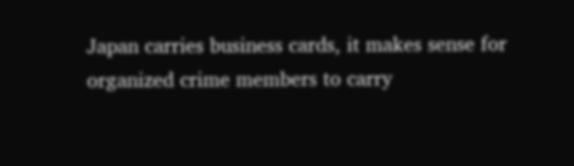Japan carries business cards, it makes sense for organized crime members to carry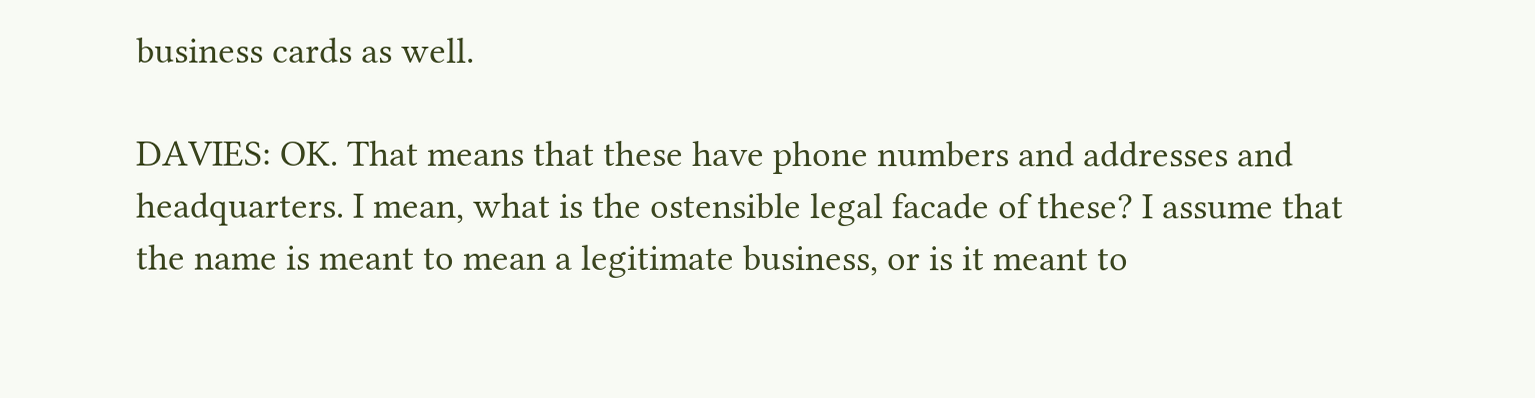business cards as well.

DAVIES: OK. That means that these have phone numbers and addresses and headquarters. I mean, what is the ostensible legal facade of these? I assume that the name is meant to mean a legitimate business, or is it meant to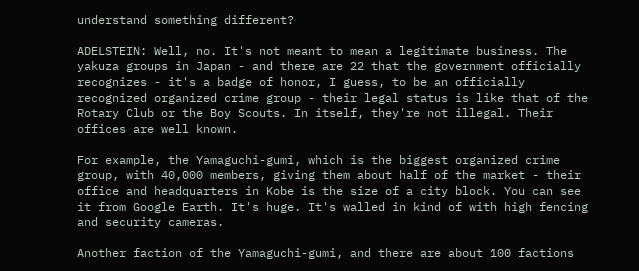understand something different?

ADELSTEIN: Well, no. It's not meant to mean a legitimate business. The yakuza groups in Japan - and there are 22 that the government officially recognizes - it's a badge of honor, I guess, to be an officially recognized organized crime group - their legal status is like that of the Rotary Club or the Boy Scouts. In itself, they're not illegal. Their offices are well known.

For example, the Yamaguchi-gumi, which is the biggest organized crime group, with 40,000 members, giving them about half of the market - their office and headquarters in Kobe is the size of a city block. You can see it from Google Earth. It's huge. It's walled in kind of with high fencing and security cameras.

Another faction of the Yamaguchi-gumi, and there are about 100 factions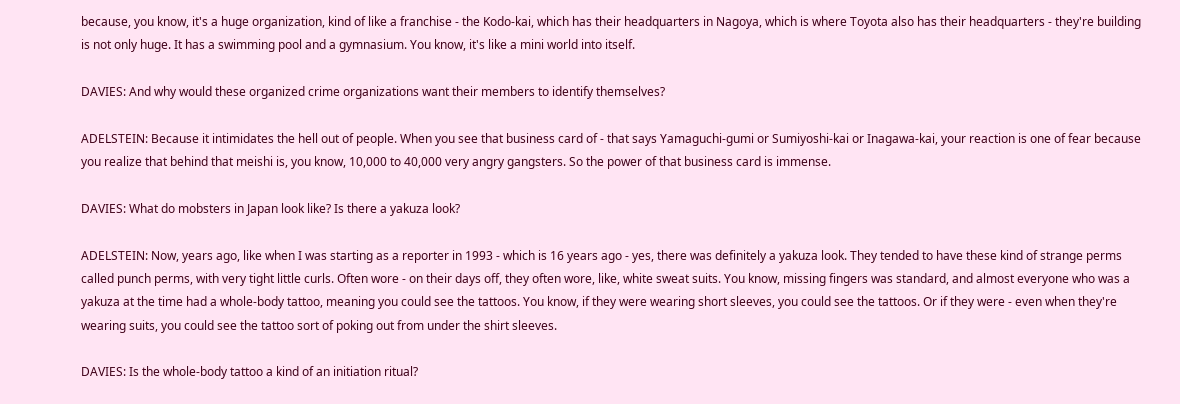because, you know, it's a huge organization, kind of like a franchise - the Kodo-kai, which has their headquarters in Nagoya, which is where Toyota also has their headquarters - they're building is not only huge. It has a swimming pool and a gymnasium. You know, it's like a mini world into itself.

DAVIES: And why would these organized crime organizations want their members to identify themselves?

ADELSTEIN: Because it intimidates the hell out of people. When you see that business card of - that says Yamaguchi-gumi or Sumiyoshi-kai or Inagawa-kai, your reaction is one of fear because you realize that behind that meishi is, you know, 10,000 to 40,000 very angry gangsters. So the power of that business card is immense.

DAVIES: What do mobsters in Japan look like? Is there a yakuza look?

ADELSTEIN: Now, years ago, like when I was starting as a reporter in 1993 - which is 16 years ago - yes, there was definitely a yakuza look. They tended to have these kind of strange perms called punch perms, with very tight little curls. Often wore - on their days off, they often wore, like, white sweat suits. You know, missing fingers was standard, and almost everyone who was a yakuza at the time had a whole-body tattoo, meaning you could see the tattoos. You know, if they were wearing short sleeves, you could see the tattoos. Or if they were - even when they're wearing suits, you could see the tattoo sort of poking out from under the shirt sleeves.

DAVIES: Is the whole-body tattoo a kind of an initiation ritual?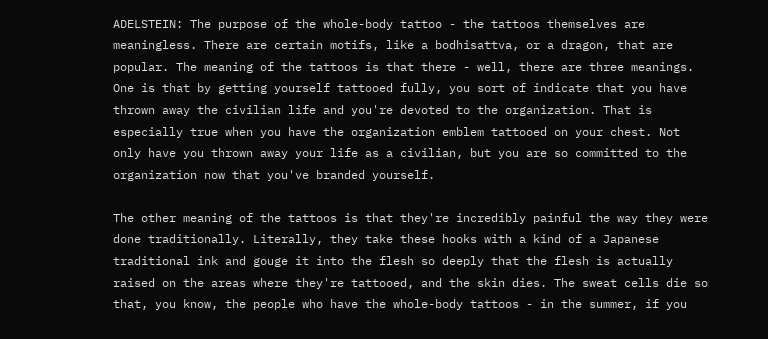ADELSTEIN: The purpose of the whole-body tattoo - the tattoos themselves are meaningless. There are certain motifs, like a bodhisattva, or a dragon, that are popular. The meaning of the tattoos is that there - well, there are three meanings. One is that by getting yourself tattooed fully, you sort of indicate that you have thrown away the civilian life and you're devoted to the organization. That is especially true when you have the organization emblem tattooed on your chest. Not only have you thrown away your life as a civilian, but you are so committed to the organization now that you've branded yourself.

The other meaning of the tattoos is that they're incredibly painful the way they were done traditionally. Literally, they take these hooks with a kind of a Japanese traditional ink and gouge it into the flesh so deeply that the flesh is actually raised on the areas where they're tattooed, and the skin dies. The sweat cells die so that, you know, the people who have the whole-body tattoos - in the summer, if you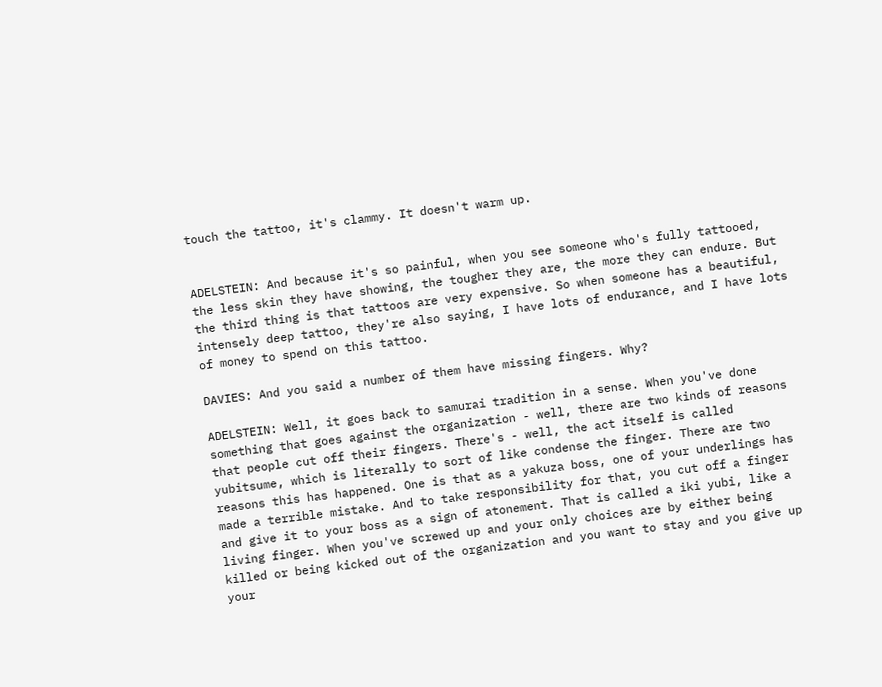touch the tattoo, it's clammy. It doesn't warm up.


ADELSTEIN: And because it's so painful, when you see someone who's fully tattooed, the less skin they have showing, the tougher they are, the more they can endure. But the third thing is that tattoos are very expensive. So when someone has a beautiful, intensely deep tattoo, they're also saying, I have lots of endurance, and I have lots of money to spend on this tattoo.

DAVIES: And you said a number of them have missing fingers. Why?

ADELSTEIN: Well, it goes back to samurai tradition in a sense. When you've done something that goes against the organization - well, there are two kinds of reasons that people cut off their fingers. There's - well, the act itself is called yubitsume, which is literally to sort of like condense the finger. There are two reasons this has happened. One is that as a yakuza boss, one of your underlings has made a terrible mistake. And to take responsibility for that, you cut off a finger and give it to your boss as a sign of atonement. That is called a iki yubi, like a living finger. When you've screwed up and your only choices are by either being killed or being kicked out of the organization and you want to stay and you give up your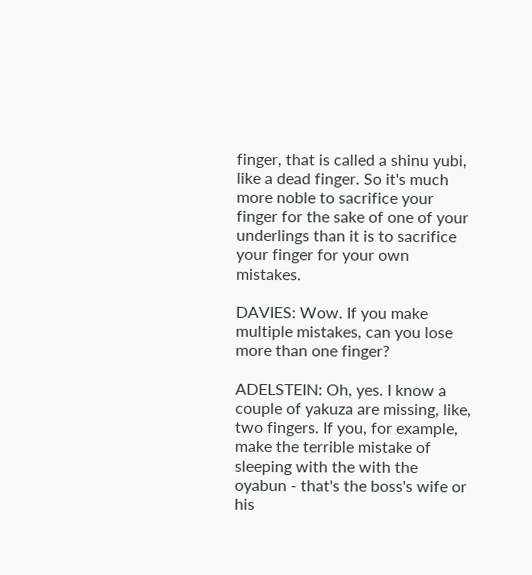finger, that is called a shinu yubi, like a dead finger. So it's much more noble to sacrifice your finger for the sake of one of your underlings than it is to sacrifice your finger for your own mistakes.

DAVIES: Wow. If you make multiple mistakes, can you lose more than one finger?

ADELSTEIN: Oh, yes. I know a couple of yakuza are missing, like, two fingers. If you, for example, make the terrible mistake of sleeping with the with the oyabun - that's the boss's wife or his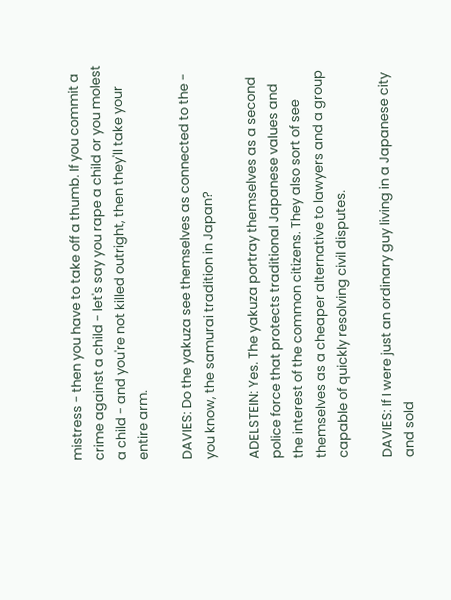mistress - then you have to take off a thumb. If you commit a crime against a child - let's say you rape a child or you molest a child - and you're not killed outright, then they'll take your entire arm.

DAVIES: Do the yakuza see themselves as connected to the - you know, the samurai tradition in Japan?

ADELSTEIN: Yes. The yakuza portray themselves as a second police force that protects traditional Japanese values and the interest of the common citizens. They also sort of see themselves as a cheaper alternative to lawyers and a group capable of quickly resolving civil disputes.

DAVIES: If I were just an ordinary guy living in a Japanese city and sold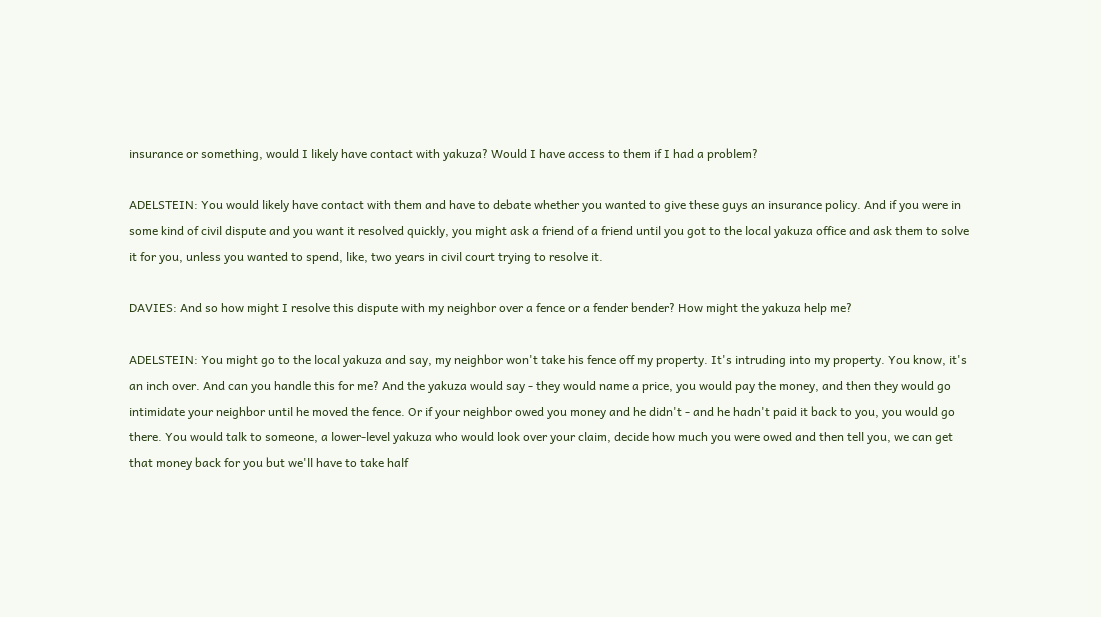insurance or something, would I likely have contact with yakuza? Would I have access to them if I had a problem?

ADELSTEIN: You would likely have contact with them and have to debate whether you wanted to give these guys an insurance policy. And if you were in some kind of civil dispute and you want it resolved quickly, you might ask a friend of a friend until you got to the local yakuza office and ask them to solve it for you, unless you wanted to spend, like, two years in civil court trying to resolve it.

DAVIES: And so how might I resolve this dispute with my neighbor over a fence or a fender bender? How might the yakuza help me?

ADELSTEIN: You might go to the local yakuza and say, my neighbor won't take his fence off my property. It's intruding into my property. You know, it's an inch over. And can you handle this for me? And the yakuza would say - they would name a price, you would pay the money, and then they would go intimidate your neighbor until he moved the fence. Or if your neighbor owed you money and he didn't - and he hadn't paid it back to you, you would go there. You would talk to someone, a lower-level yakuza who would look over your claim, decide how much you were owed and then tell you, we can get that money back for you but we'll have to take half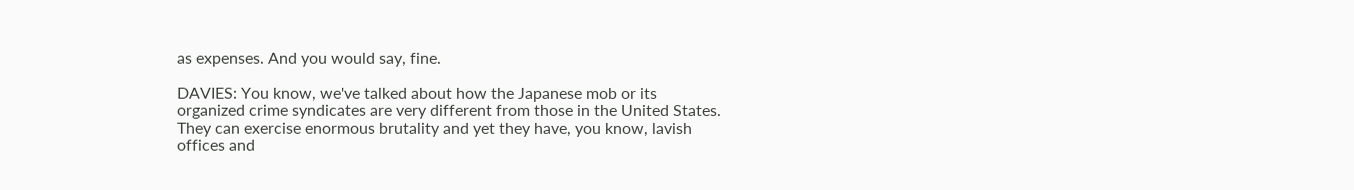as expenses. And you would say, fine.

DAVIES: You know, we've talked about how the Japanese mob or its organized crime syndicates are very different from those in the United States. They can exercise enormous brutality and yet they have, you know, lavish offices and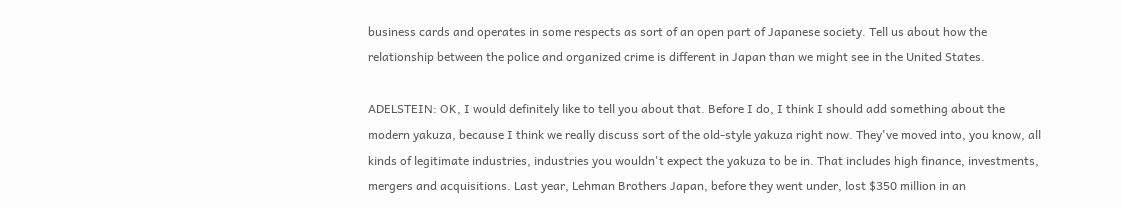business cards and operates in some respects as sort of an open part of Japanese society. Tell us about how the relationship between the police and organized crime is different in Japan than we might see in the United States.

ADELSTEIN: OK, I would definitely like to tell you about that. Before I do, I think I should add something about the modern yakuza, because I think we really discuss sort of the old-style yakuza right now. They've moved into, you know, all kinds of legitimate industries, industries you wouldn't expect the yakuza to be in. That includes high finance, investments, mergers and acquisitions. Last year, Lehman Brothers Japan, before they went under, lost $350 million in an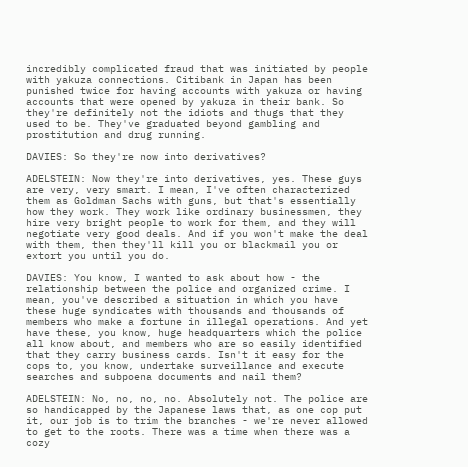incredibly complicated fraud that was initiated by people with yakuza connections. Citibank in Japan has been punished twice for having accounts with yakuza or having accounts that were opened by yakuza in their bank. So they're definitely not the idiots and thugs that they used to be. They've graduated beyond gambling and prostitution and drug running.

DAVIES: So they're now into derivatives?

ADELSTEIN: Now they're into derivatives, yes. These guys are very, very smart. I mean, I've often characterized them as Goldman Sachs with guns, but that's essentially how they work. They work like ordinary businessmen, they hire very bright people to work for them, and they will negotiate very good deals. And if you won't make the deal with them, then they'll kill you or blackmail you or extort you until you do.

DAVIES: You know, I wanted to ask about how - the relationship between the police and organized crime. I mean, you've described a situation in which you have these huge syndicates with thousands and thousands of members who make a fortune in illegal operations. And yet have these, you know, huge headquarters which the police all know about, and members who are so easily identified that they carry business cards. Isn't it easy for the cops to, you know, undertake surveillance and execute searches and subpoena documents and nail them?

ADELSTEIN: No, no, no, no. Absolutely not. The police are so handicapped by the Japanese laws that, as one cop put it, our job is to trim the branches - we're never allowed to get to the roots. There was a time when there was a cozy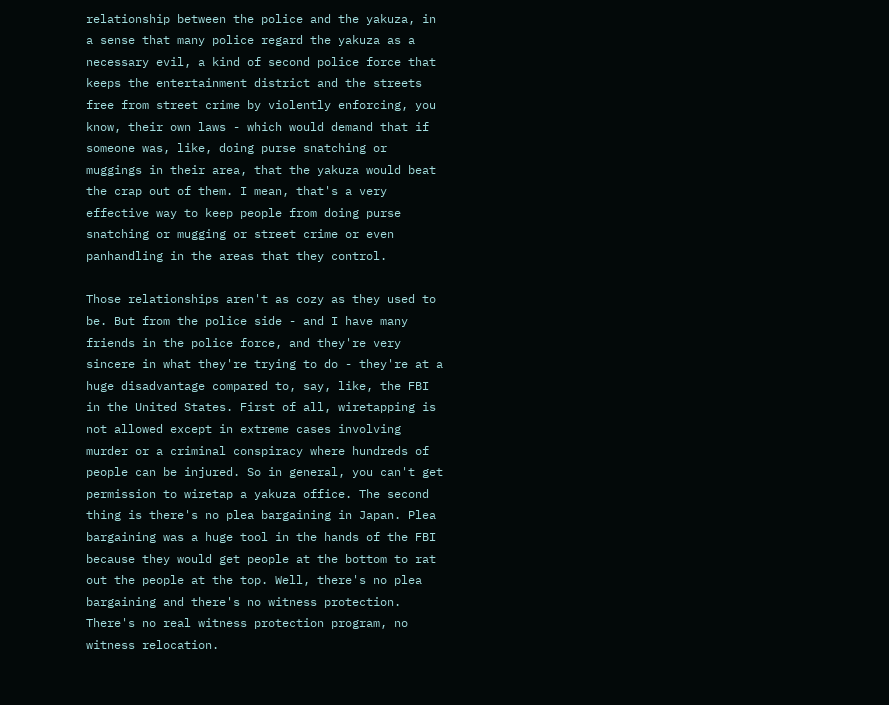relationship between the police and the yakuza, in a sense that many police regard the yakuza as a necessary evil, a kind of second police force that keeps the entertainment district and the streets free from street crime by violently enforcing, you know, their own laws - which would demand that if someone was, like, doing purse snatching or muggings in their area, that the yakuza would beat the crap out of them. I mean, that's a very effective way to keep people from doing purse snatching or mugging or street crime or even panhandling in the areas that they control.

Those relationships aren't as cozy as they used to be. But from the police side - and I have many friends in the police force, and they're very sincere in what they're trying to do - they're at a huge disadvantage compared to, say, like, the FBI in the United States. First of all, wiretapping is not allowed except in extreme cases involving murder or a criminal conspiracy where hundreds of people can be injured. So in general, you can't get permission to wiretap a yakuza office. The second thing is there's no plea bargaining in Japan. Plea bargaining was a huge tool in the hands of the FBI because they would get people at the bottom to rat out the people at the top. Well, there's no plea bargaining and there's no witness protection. There's no real witness protection program, no witness relocation.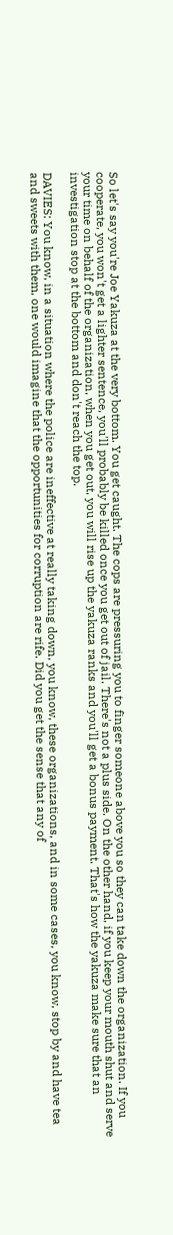So let's say you're Joe Yakuza at the very bottom. You get caught. The cops are pressuring you to finger someone above you so they can take down the organization. If you cooperate, you won't get a lighter sentence, you'll probably be killed once you get out of jail. There's not a plus side. On the other hand, if you keep your mouth shut and serve your time on behalf of the organization, when you get out, you will rise up the yakuza ranks and you'll get a bonus payment. That's how the yakuza make sure that an investigation stop at the bottom and don't reach the top.

DAVIES: You know, in a situation where the police are ineffective at really taking down, you know, these organizations, and in some cases, you know, stop by and have tea and sweets with them, one would imagine that the opportunities for corruption are rife. Did you get the sense that any of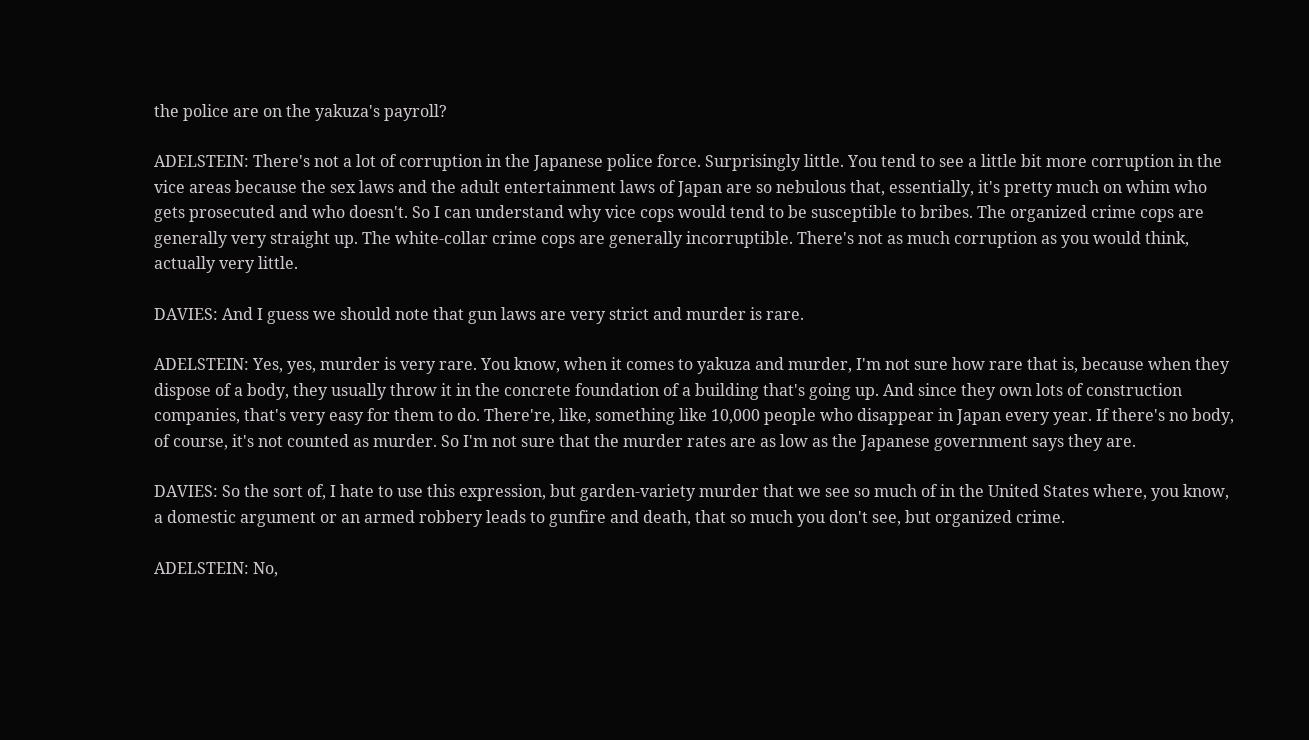the police are on the yakuza's payroll?

ADELSTEIN: There's not a lot of corruption in the Japanese police force. Surprisingly little. You tend to see a little bit more corruption in the vice areas because the sex laws and the adult entertainment laws of Japan are so nebulous that, essentially, it's pretty much on whim who gets prosecuted and who doesn't. So I can understand why vice cops would tend to be susceptible to bribes. The organized crime cops are generally very straight up. The white-collar crime cops are generally incorruptible. There's not as much corruption as you would think, actually very little.

DAVIES: And I guess we should note that gun laws are very strict and murder is rare.

ADELSTEIN: Yes, yes, murder is very rare. You know, when it comes to yakuza and murder, I'm not sure how rare that is, because when they dispose of a body, they usually throw it in the concrete foundation of a building that's going up. And since they own lots of construction companies, that's very easy for them to do. There're, like, something like 10,000 people who disappear in Japan every year. If there's no body, of course, it's not counted as murder. So I'm not sure that the murder rates are as low as the Japanese government says they are.

DAVIES: So the sort of, I hate to use this expression, but garden-variety murder that we see so much of in the United States where, you know, a domestic argument or an armed robbery leads to gunfire and death, that so much you don't see, but organized crime.

ADELSTEIN: No,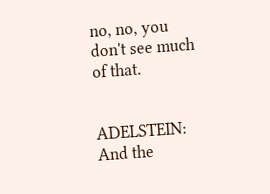no, no, you don't see much of that.


ADELSTEIN: And the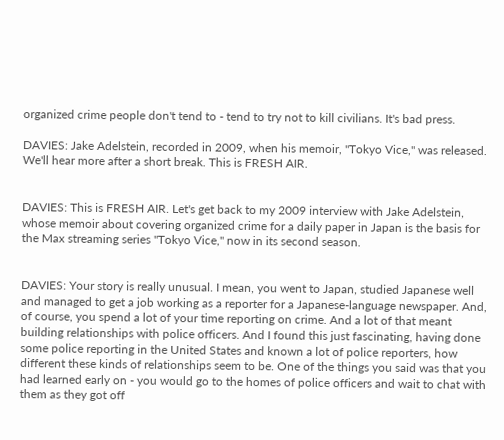organized crime people don't tend to - tend to try not to kill civilians. It's bad press.

DAVIES: Jake Adelstein, recorded in 2009, when his memoir, "Tokyo Vice," was released. We'll hear more after a short break. This is FRESH AIR.


DAVIES: This is FRESH AIR. Let's get back to my 2009 interview with Jake Adelstein, whose memoir about covering organized crime for a daily paper in Japan is the basis for the Max streaming series "Tokyo Vice," now in its second season.


DAVIES: Your story is really unusual. I mean, you went to Japan, studied Japanese well and managed to get a job working as a reporter for a Japanese-language newspaper. And, of course, you spend a lot of your time reporting on crime. And a lot of that meant building relationships with police officers. And I found this just fascinating, having done some police reporting in the United States and known a lot of police reporters, how different these kinds of relationships seem to be. One of the things you said was that you had learned early on - you would go to the homes of police officers and wait to chat with them as they got off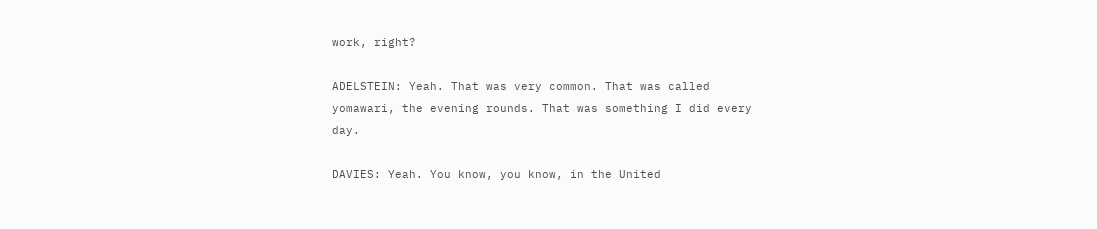work, right?

ADELSTEIN: Yeah. That was very common. That was called yomawari, the evening rounds. That was something I did every day.

DAVIES: Yeah. You know, you know, in the United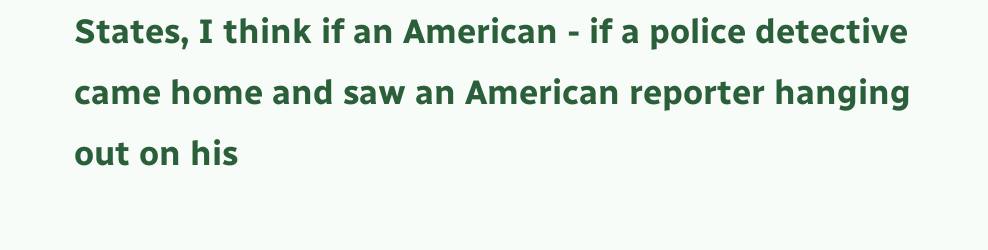States, I think if an American - if a police detective came home and saw an American reporter hanging out on his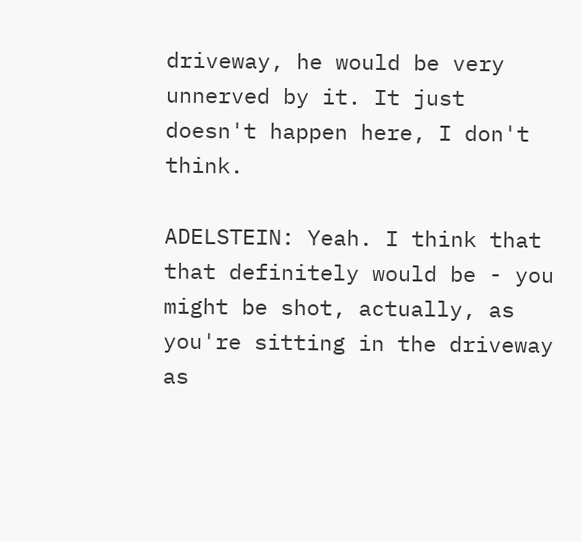driveway, he would be very unnerved by it. It just doesn't happen here, I don't think.

ADELSTEIN: Yeah. I think that that definitely would be - you might be shot, actually, as you're sitting in the driveway as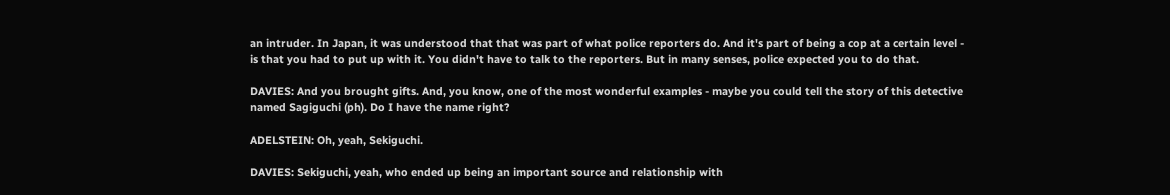an intruder. In Japan, it was understood that that was part of what police reporters do. And it's part of being a cop at a certain level - is that you had to put up with it. You didn't have to talk to the reporters. But in many senses, police expected you to do that.

DAVIES: And you brought gifts. And, you know, one of the most wonderful examples - maybe you could tell the story of this detective named Sagiguchi (ph). Do I have the name right?

ADELSTEIN: Oh, yeah, Sekiguchi.

DAVIES: Sekiguchi, yeah, who ended up being an important source and relationship with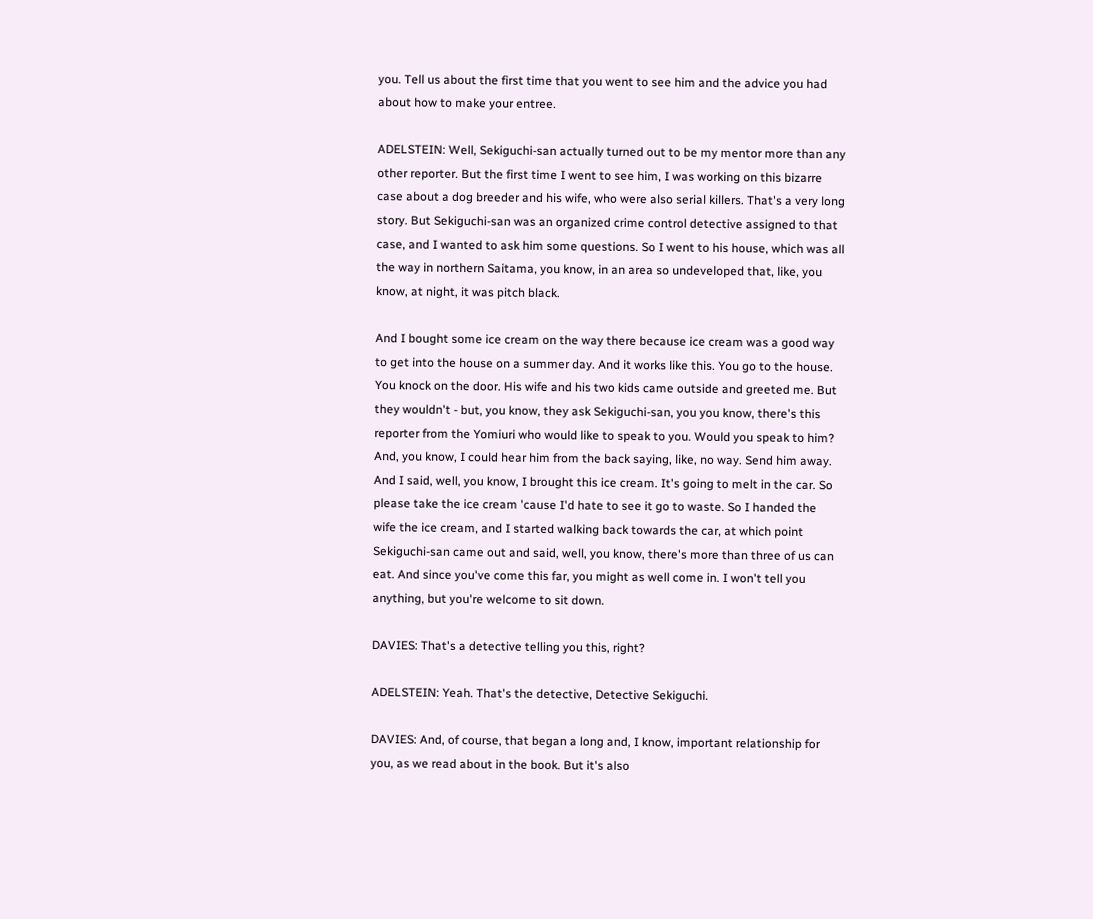you. Tell us about the first time that you went to see him and the advice you had about how to make your entree.

ADELSTEIN: Well, Sekiguchi-san actually turned out to be my mentor more than any other reporter. But the first time I went to see him, I was working on this bizarre case about a dog breeder and his wife, who were also serial killers. That's a very long story. But Sekiguchi-san was an organized crime control detective assigned to that case, and I wanted to ask him some questions. So I went to his house, which was all the way in northern Saitama, you know, in an area so undeveloped that, like, you know, at night, it was pitch black.

And I bought some ice cream on the way there because ice cream was a good way to get into the house on a summer day. And it works like this. You go to the house. You knock on the door. His wife and his two kids came outside and greeted me. But they wouldn't - but, you know, they ask Sekiguchi-san, you you know, there's this reporter from the Yomiuri who would like to speak to you. Would you speak to him? And, you know, I could hear him from the back saying, like, no way. Send him away. And I said, well, you know, I brought this ice cream. It's going to melt in the car. So please take the ice cream 'cause I'd hate to see it go to waste. So I handed the wife the ice cream, and I started walking back towards the car, at which point Sekiguchi-san came out and said, well, you know, there's more than three of us can eat. And since you've come this far, you might as well come in. I won't tell you anything, but you're welcome to sit down.

DAVIES: That's a detective telling you this, right?

ADELSTEIN: Yeah. That's the detective, Detective Sekiguchi.

DAVIES: And, of course, that began a long and, I know, important relationship for you, as we read about in the book. But it's also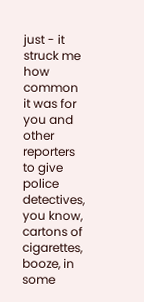just - it struck me how common it was for you and other reporters to give police detectives, you know, cartons of cigarettes, booze, in some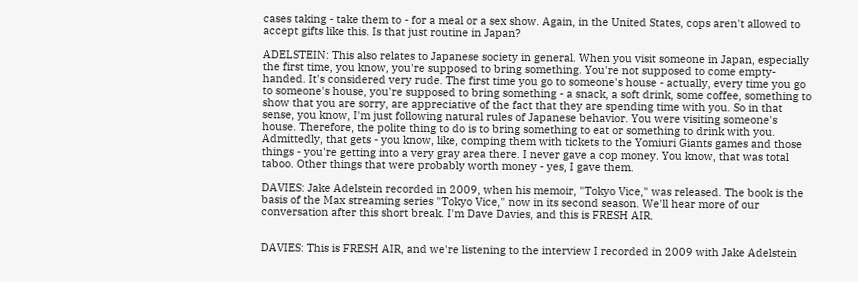cases taking - take them to - for a meal or a sex show. Again, in the United States, cops aren't allowed to accept gifts like this. Is that just routine in Japan?

ADELSTEIN: This also relates to Japanese society in general. When you visit someone in Japan, especially the first time, you know, you're supposed to bring something. You're not supposed to come empty-handed. It's considered very rude. The first time you go to someone's house - actually, every time you go to someone's house, you're supposed to bring something - a snack, a soft drink, some coffee, something to show that you are sorry, are appreciative of the fact that they are spending time with you. So in that sense, you know, I'm just following natural rules of Japanese behavior. You were visiting someone's house. Therefore, the polite thing to do is to bring something to eat or something to drink with you. Admittedly, that gets - you know, like, comping them with tickets to the Yomiuri Giants games and those things - you're getting into a very gray area there. I never gave a cop money. You know, that was total taboo. Other things that were probably worth money - yes, I gave them.

DAVIES: Jake Adelstein recorded in 2009, when his memoir, "Tokyo Vice," was released. The book is the basis of the Max streaming series "Tokyo Vice," now in its second season. We'll hear more of our conversation after this short break. I'm Dave Davies, and this is FRESH AIR.


DAVIES: This is FRESH AIR, and we're listening to the interview I recorded in 2009 with Jake Adelstein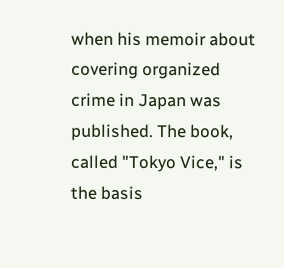when his memoir about covering organized crime in Japan was published. The book, called "Tokyo Vice," is the basis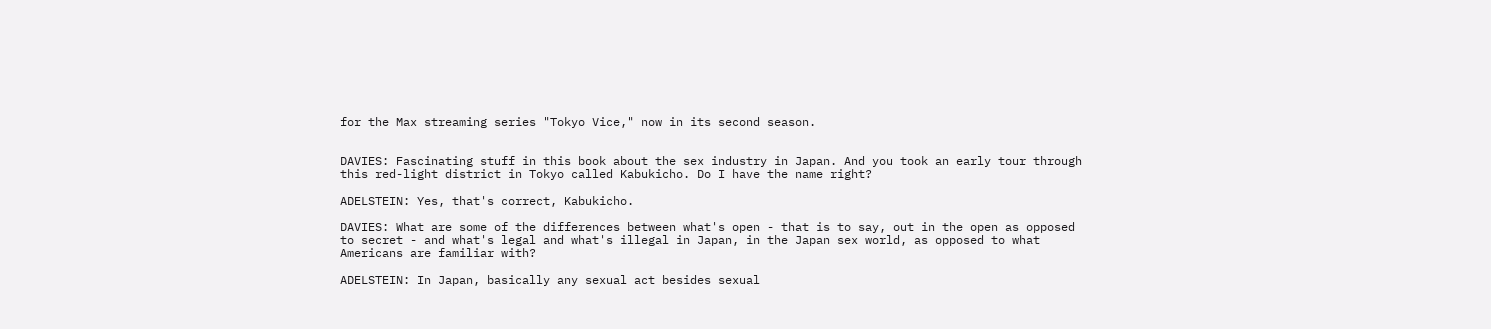for the Max streaming series "Tokyo Vice," now in its second season.


DAVIES: Fascinating stuff in this book about the sex industry in Japan. And you took an early tour through this red-light district in Tokyo called Kabukicho. Do I have the name right?

ADELSTEIN: Yes, that's correct, Kabukicho.

DAVIES: What are some of the differences between what's open - that is to say, out in the open as opposed to secret - and what's legal and what's illegal in Japan, in the Japan sex world, as opposed to what Americans are familiar with?

ADELSTEIN: In Japan, basically any sexual act besides sexual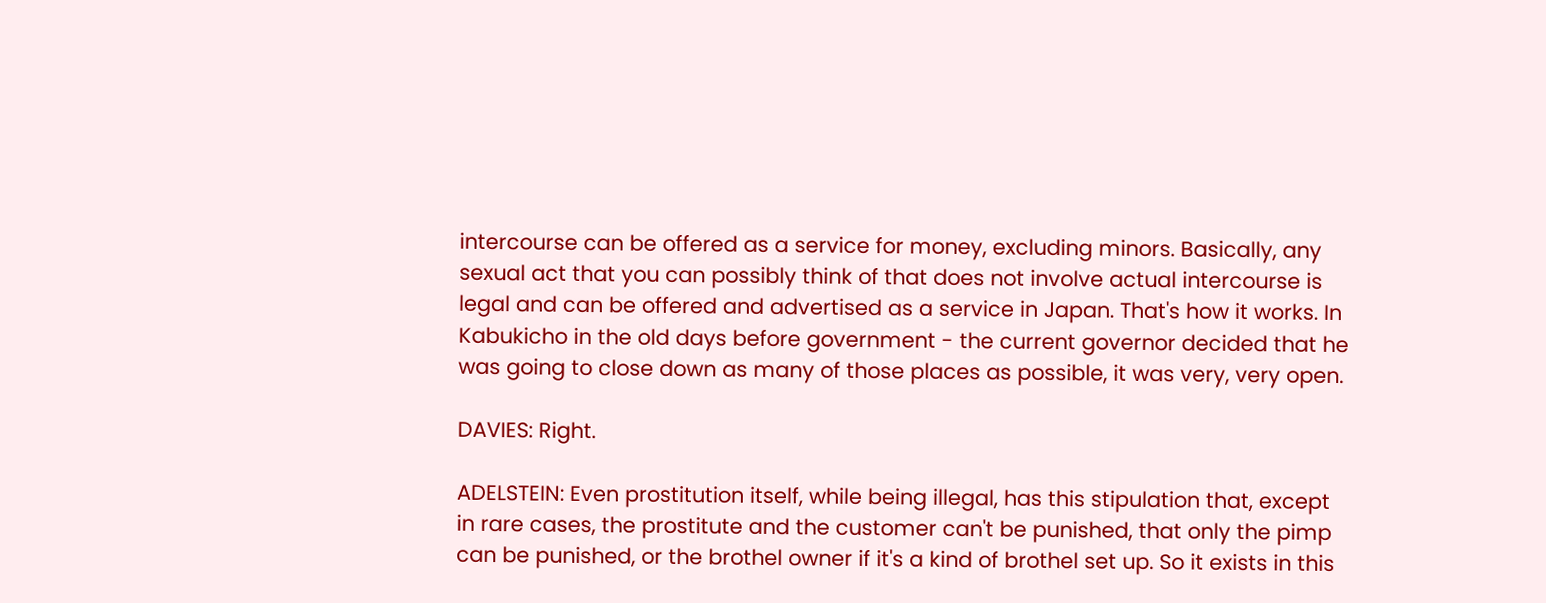intercourse can be offered as a service for money, excluding minors. Basically, any sexual act that you can possibly think of that does not involve actual intercourse is legal and can be offered and advertised as a service in Japan. That's how it works. In Kabukicho in the old days before government - the current governor decided that he was going to close down as many of those places as possible, it was very, very open.

DAVIES: Right.

ADELSTEIN: Even prostitution itself, while being illegal, has this stipulation that, except in rare cases, the prostitute and the customer can't be punished, that only the pimp can be punished, or the brothel owner if it's a kind of brothel set up. So it exists in this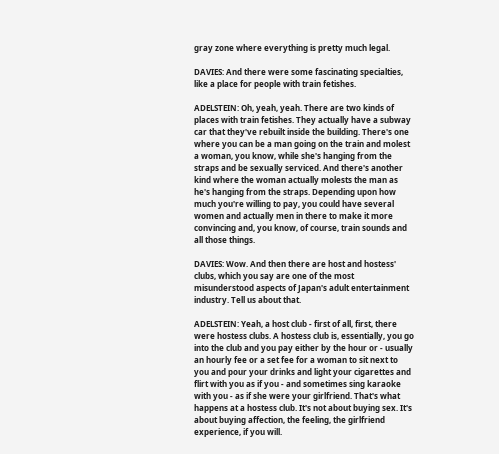gray zone where everything is pretty much legal.

DAVIES: And there were some fascinating specialties, like a place for people with train fetishes.

ADELSTEIN: Oh, yeah, yeah. There are two kinds of places with train fetishes. They actually have a subway car that they've rebuilt inside the building. There's one where you can be a man going on the train and molest a woman, you know, while she's hanging from the straps and be sexually serviced. And there's another kind where the woman actually molests the man as he's hanging from the straps. Depending upon how much you're willing to pay, you could have several women and actually men in there to make it more convincing and, you know, of course, train sounds and all those things.

DAVIES: Wow. And then there are host and hostess' clubs, which you say are one of the most misunderstood aspects of Japan's adult entertainment industry. Tell us about that.

ADELSTEIN: Yeah, a host club - first of all, first, there were hostess clubs. A hostess club is, essentially, you go into the club and you pay either by the hour or - usually an hourly fee or a set fee for a woman to sit next to you and pour your drinks and light your cigarettes and flirt with you as if you - and sometimes sing karaoke with you - as if she were your girlfriend. That's what happens at a hostess club. It's not about buying sex. It's about buying affection, the feeling, the girlfriend experience, if you will.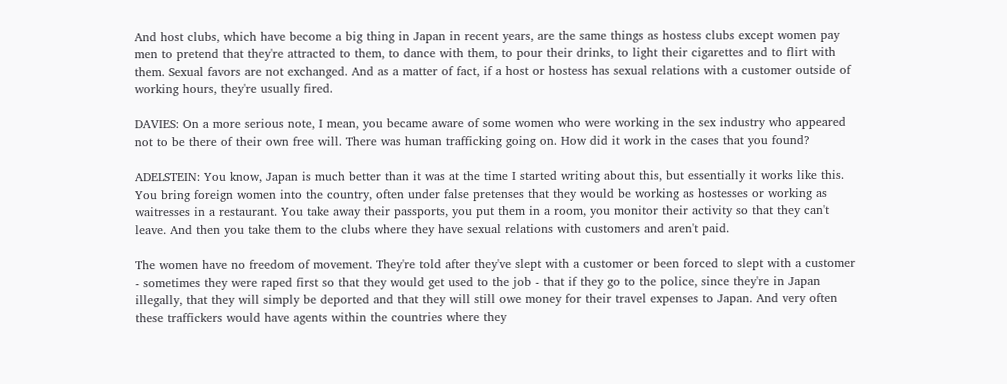And host clubs, which have become a big thing in Japan in recent years, are the same things as hostess clubs except women pay men to pretend that they're attracted to them, to dance with them, to pour their drinks, to light their cigarettes and to flirt with them. Sexual favors are not exchanged. And as a matter of fact, if a host or hostess has sexual relations with a customer outside of working hours, they're usually fired.

DAVIES: On a more serious note, I mean, you became aware of some women who were working in the sex industry who appeared not to be there of their own free will. There was human trafficking going on. How did it work in the cases that you found?

ADELSTEIN: You know, Japan is much better than it was at the time I started writing about this, but essentially it works like this. You bring foreign women into the country, often under false pretenses that they would be working as hostesses or working as waitresses in a restaurant. You take away their passports, you put them in a room, you monitor their activity so that they can't leave. And then you take them to the clubs where they have sexual relations with customers and aren't paid.

The women have no freedom of movement. They're told after they've slept with a customer or been forced to slept with a customer - sometimes they were raped first so that they would get used to the job - that if they go to the police, since they're in Japan illegally, that they will simply be deported and that they will still owe money for their travel expenses to Japan. And very often these traffickers would have agents within the countries where they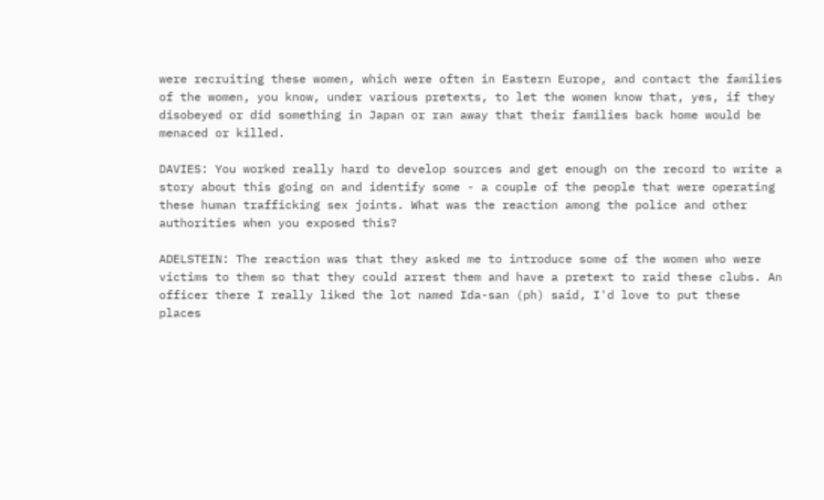were recruiting these women, which were often in Eastern Europe, and contact the families of the women, you know, under various pretexts, to let the women know that, yes, if they disobeyed or did something in Japan or ran away that their families back home would be menaced or killed.

DAVIES: You worked really hard to develop sources and get enough on the record to write a story about this going on and identify some - a couple of the people that were operating these human trafficking sex joints. What was the reaction among the police and other authorities when you exposed this?

ADELSTEIN: The reaction was that they asked me to introduce some of the women who were victims to them so that they could arrest them and have a pretext to raid these clubs. An officer there I really liked the lot named Ida-san (ph) said, I'd love to put these places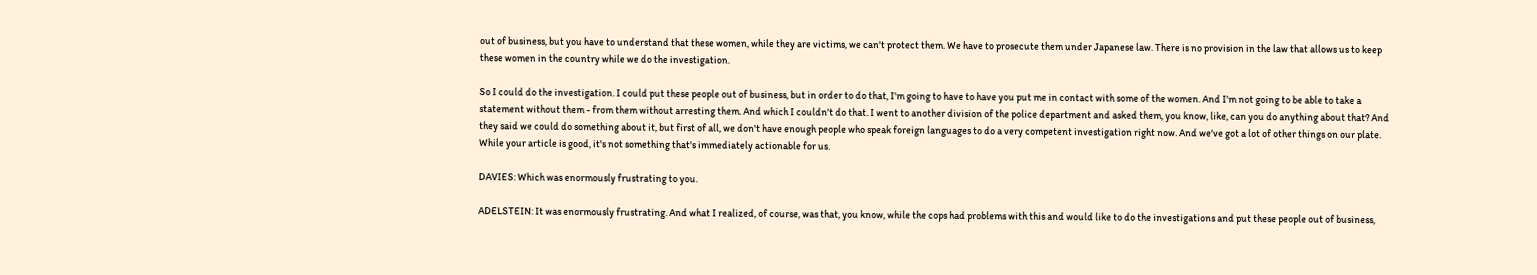out of business, but you have to understand that these women, while they are victims, we can't protect them. We have to prosecute them under Japanese law. There is no provision in the law that allows us to keep these women in the country while we do the investigation.

So I could do the investigation. I could put these people out of business, but in order to do that, I'm going to have to have you put me in contact with some of the women. And I'm not going to be able to take a statement without them - from them without arresting them. And which I couldn't do that. I went to another division of the police department and asked them, you know, like, can you do anything about that? And they said we could do something about it, but first of all, we don't have enough people who speak foreign languages to do a very competent investigation right now. And we've got a lot of other things on our plate. While your article is good, it's not something that's immediately actionable for us.

DAVIES: Which was enormously frustrating to you.

ADELSTEIN: It was enormously frustrating. And what I realized, of course, was that, you know, while the cops had problems with this and would like to do the investigations and put these people out of business,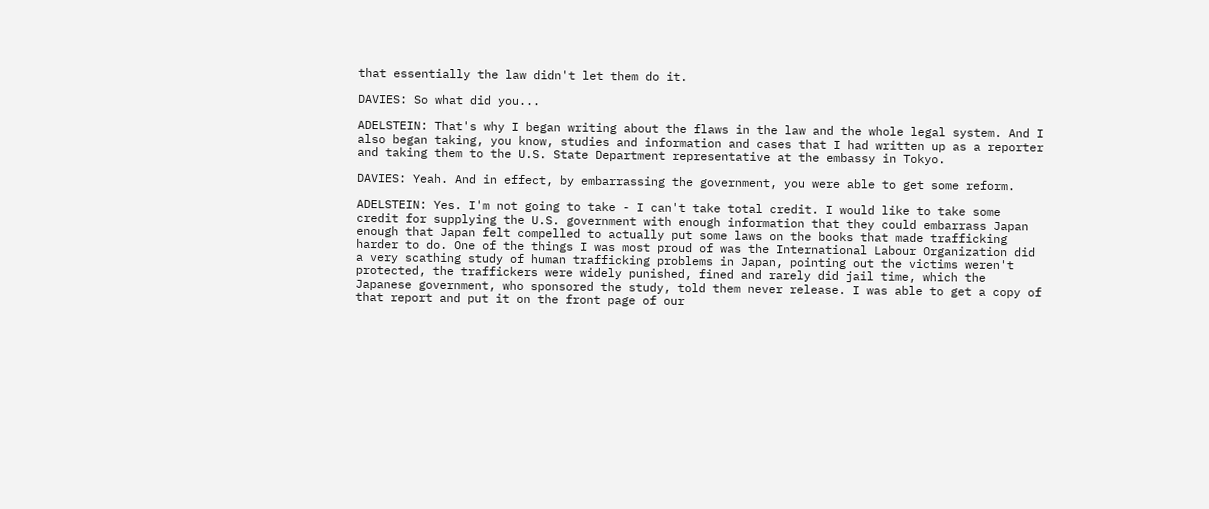that essentially the law didn't let them do it.

DAVIES: So what did you...

ADELSTEIN: That's why I began writing about the flaws in the law and the whole legal system. And I also began taking, you know, studies and information and cases that I had written up as a reporter and taking them to the U.S. State Department representative at the embassy in Tokyo.

DAVIES: Yeah. And in effect, by embarrassing the government, you were able to get some reform.

ADELSTEIN: Yes. I'm not going to take - I can't take total credit. I would like to take some credit for supplying the U.S. government with enough information that they could embarrass Japan enough that Japan felt compelled to actually put some laws on the books that made trafficking harder to do. One of the things I was most proud of was the International Labour Organization did a very scathing study of human trafficking problems in Japan, pointing out the victims weren't protected, the traffickers were widely punished, fined and rarely did jail time, which the Japanese government, who sponsored the study, told them never release. I was able to get a copy of that report and put it on the front page of our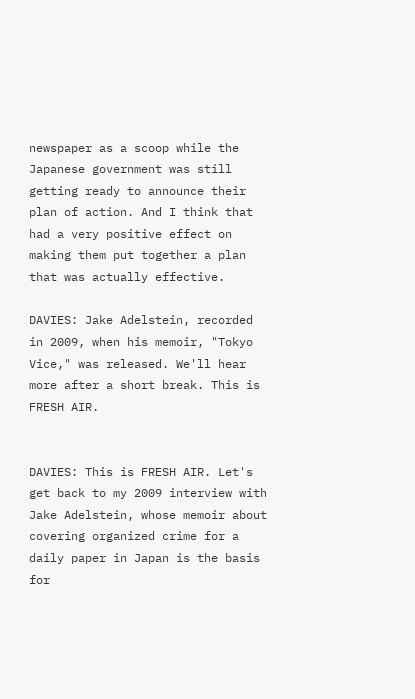newspaper as a scoop while the Japanese government was still getting ready to announce their plan of action. And I think that had a very positive effect on making them put together a plan that was actually effective.

DAVIES: Jake Adelstein, recorded in 2009, when his memoir, "Tokyo Vice," was released. We'll hear more after a short break. This is FRESH AIR.


DAVIES: This is FRESH AIR. Let's get back to my 2009 interview with Jake Adelstein, whose memoir about covering organized crime for a daily paper in Japan is the basis for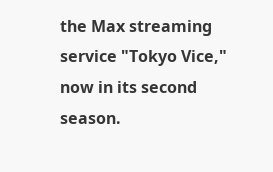the Max streaming service "Tokyo Vice," now in its second season.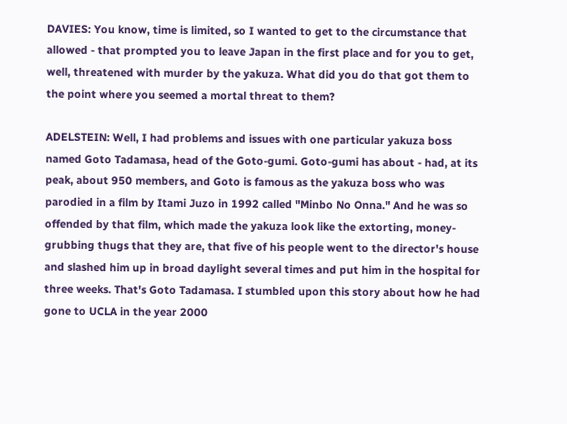DAVIES: You know, time is limited, so I wanted to get to the circumstance that allowed - that prompted you to leave Japan in the first place and for you to get, well, threatened with murder by the yakuza. What did you do that got them to the point where you seemed a mortal threat to them?

ADELSTEIN: Well, I had problems and issues with one particular yakuza boss named Goto Tadamasa, head of the Goto-gumi. Goto-gumi has about - had, at its peak, about 950 members, and Goto is famous as the yakuza boss who was parodied in a film by Itami Juzo in 1992 called "Minbo No Onna." And he was so offended by that film, which made the yakuza look like the extorting, money-grubbing thugs that they are, that five of his people went to the director's house and slashed him up in broad daylight several times and put him in the hospital for three weeks. That's Goto Tadamasa. I stumbled upon this story about how he had gone to UCLA in the year 2000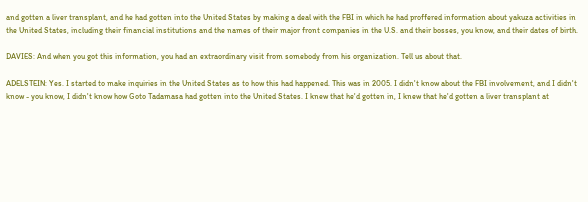and gotten a liver transplant, and he had gotten into the United States by making a deal with the FBI in which he had proffered information about yakuza activities in the United States, including their financial institutions and the names of their major front companies in the U.S. and their bosses, you know, and their dates of birth.

DAVIES: And when you got this information, you had an extraordinary visit from somebody from his organization. Tell us about that.

ADELSTEIN: Yes. I started to make inquiries in the United States as to how this had happened. This was in 2005. I didn't know about the FBI involvement, and I didn't know - you know, I didn't know how Goto Tadamasa had gotten into the United States. I knew that he'd gotten in, I knew that he'd gotten a liver transplant at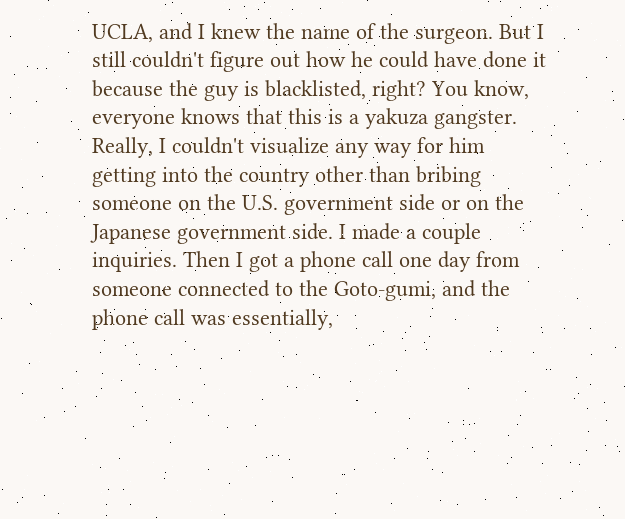UCLA, and I knew the name of the surgeon. But I still couldn't figure out how he could have done it because the guy is blacklisted, right? You know, everyone knows that this is a yakuza gangster. Really, I couldn't visualize any way for him getting into the country other than bribing someone on the U.S. government side or on the Japanese government side. I made a couple inquiries. Then I got a phone call one day from someone connected to the Goto-gumi, and the phone call was essentially,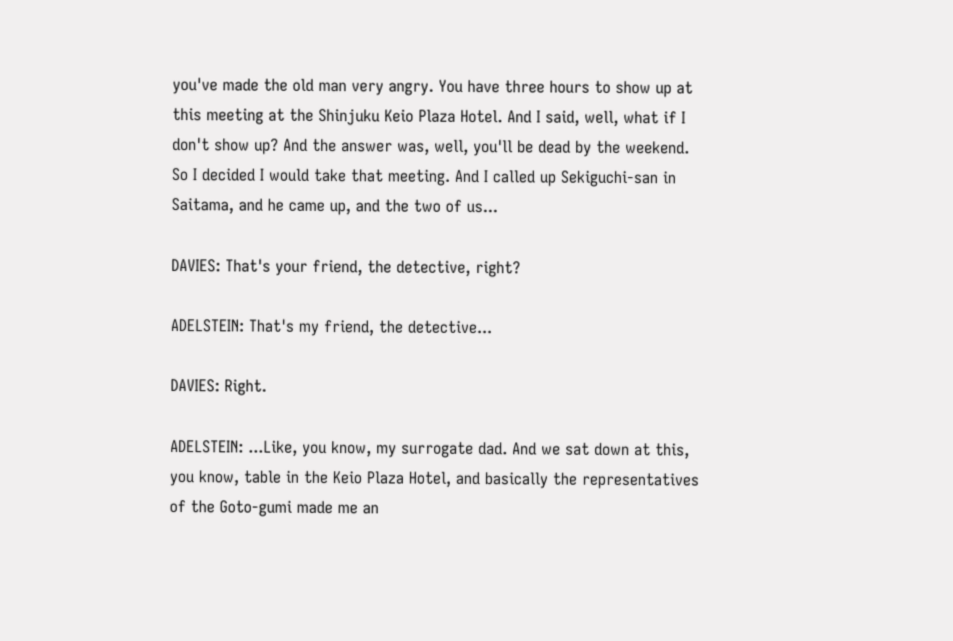you've made the old man very angry. You have three hours to show up at this meeting at the Shinjuku Keio Plaza Hotel. And I said, well, what if I don't show up? And the answer was, well, you'll be dead by the weekend. So I decided I would take that meeting. And I called up Sekiguchi-san in Saitama, and he came up, and the two of us...

DAVIES: That's your friend, the detective, right?

ADELSTEIN: That's my friend, the detective...

DAVIES: Right.

ADELSTEIN: ...Like, you know, my surrogate dad. And we sat down at this, you know, table in the Keio Plaza Hotel, and basically the representatives of the Goto-gumi made me an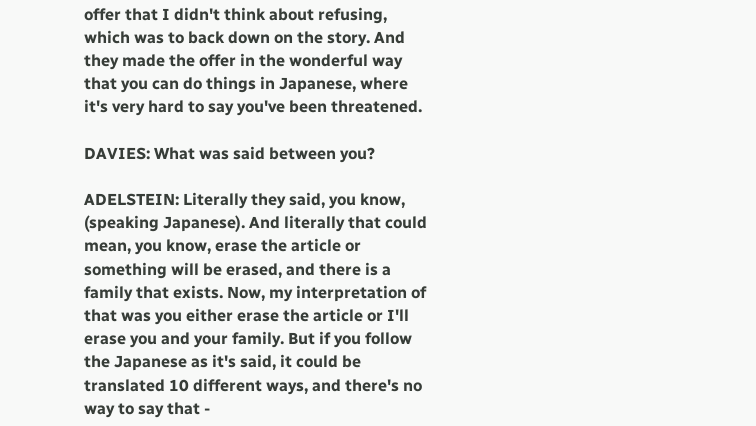offer that I didn't think about refusing, which was to back down on the story. And they made the offer in the wonderful way that you can do things in Japanese, where it's very hard to say you've been threatened.

DAVIES: What was said between you?

ADELSTEIN: Literally they said, you know, (speaking Japanese). And literally that could mean, you know, erase the article or something will be erased, and there is a family that exists. Now, my interpretation of that was you either erase the article or I'll erase you and your family. But if you follow the Japanese as it's said, it could be translated 10 different ways, and there's no way to say that -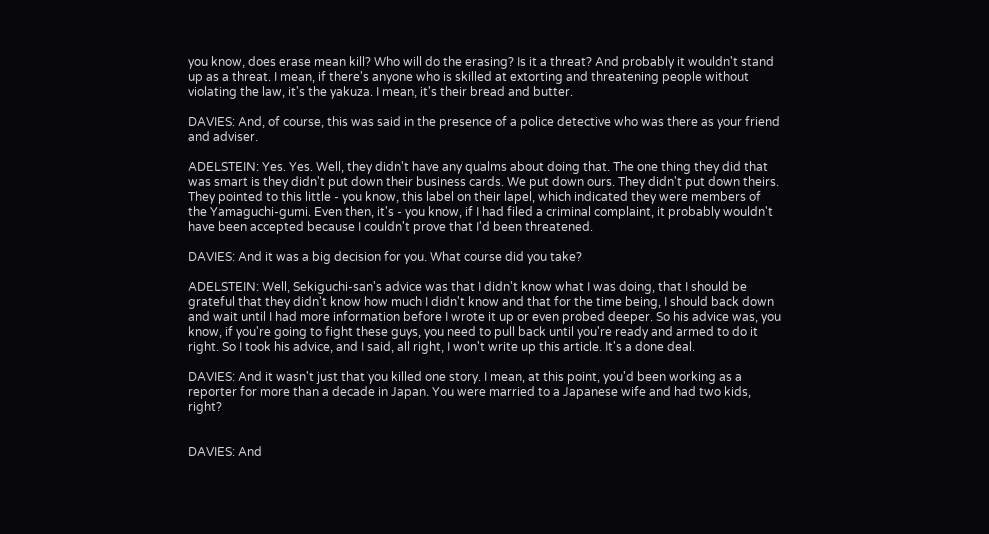you know, does erase mean kill? Who will do the erasing? Is it a threat? And probably it wouldn't stand up as a threat. I mean, if there's anyone who is skilled at extorting and threatening people without violating the law, it's the yakuza. I mean, it's their bread and butter.

DAVIES: And, of course, this was said in the presence of a police detective who was there as your friend and adviser.

ADELSTEIN: Yes. Yes. Well, they didn't have any qualms about doing that. The one thing they did that was smart is they didn't put down their business cards. We put down ours. They didn't put down theirs. They pointed to this little - you know, this label on their lapel, which indicated they were members of the Yamaguchi-gumi. Even then, it's - you know, if I had filed a criminal complaint, it probably wouldn't have been accepted because I couldn't prove that I'd been threatened.

DAVIES: And it was a big decision for you. What course did you take?

ADELSTEIN: Well, Sekiguchi-san's advice was that I didn't know what I was doing, that I should be grateful that they didn't know how much I didn't know and that for the time being, I should back down and wait until I had more information before I wrote it up or even probed deeper. So his advice was, you know, if you're going to fight these guys, you need to pull back until you're ready and armed to do it right. So I took his advice, and I said, all right, I won't write up this article. It's a done deal.

DAVIES: And it wasn't just that you killed one story. I mean, at this point, you'd been working as a reporter for more than a decade in Japan. You were married to a Japanese wife and had two kids, right?


DAVIES: And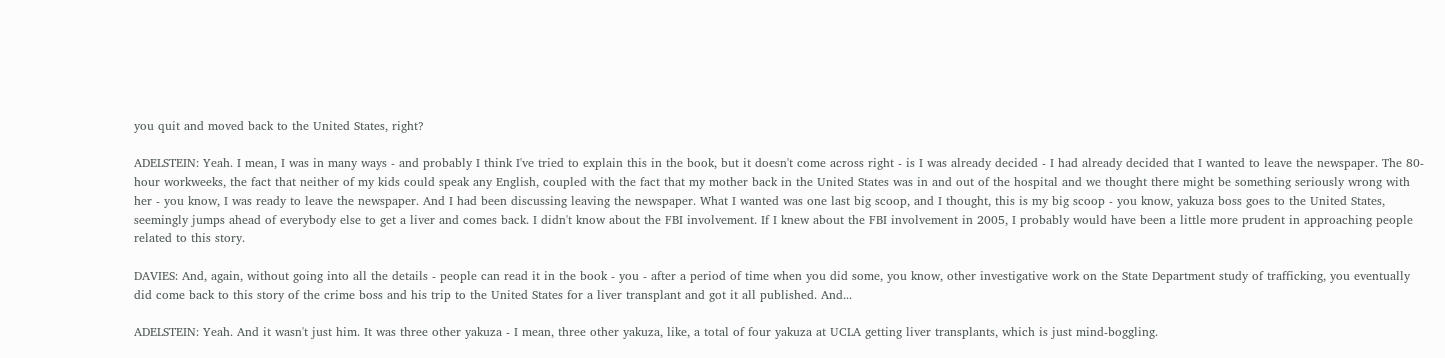you quit and moved back to the United States, right?

ADELSTEIN: Yeah. I mean, I was in many ways - and probably I think I've tried to explain this in the book, but it doesn't come across right - is I was already decided - I had already decided that I wanted to leave the newspaper. The 80-hour workweeks, the fact that neither of my kids could speak any English, coupled with the fact that my mother back in the United States was in and out of the hospital and we thought there might be something seriously wrong with her - you know, I was ready to leave the newspaper. And I had been discussing leaving the newspaper. What I wanted was one last big scoop, and I thought, this is my big scoop - you know, yakuza boss goes to the United States, seemingly jumps ahead of everybody else to get a liver and comes back. I didn't know about the FBI involvement. If I knew about the FBI involvement in 2005, I probably would have been a little more prudent in approaching people related to this story.

DAVIES: And, again, without going into all the details - people can read it in the book - you - after a period of time when you did some, you know, other investigative work on the State Department study of trafficking, you eventually did come back to this story of the crime boss and his trip to the United States for a liver transplant and got it all published. And...

ADELSTEIN: Yeah. And it wasn't just him. It was three other yakuza - I mean, three other yakuza, like, a total of four yakuza at UCLA getting liver transplants, which is just mind-boggling.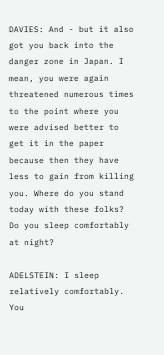DAVIES: And - but it also got you back into the danger zone in Japan. I mean, you were again threatened numerous times to the point where you were advised better to get it in the paper because then they have less to gain from killing you. Where do you stand today with these folks? Do you sleep comfortably at night?

ADELSTEIN: I sleep relatively comfortably. You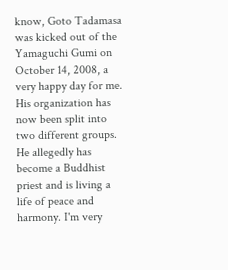know, Goto Tadamasa was kicked out of the Yamaguchi Gumi on October 14, 2008, a very happy day for me. His organization has now been split into two different groups. He allegedly has become a Buddhist priest and is living a life of peace and harmony. I'm very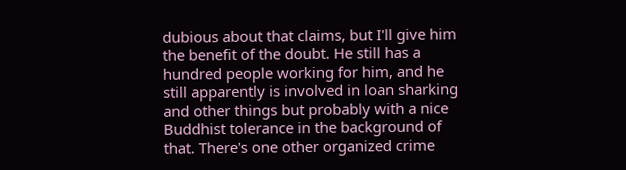dubious about that claims, but I'll give him the benefit of the doubt. He still has a hundred people working for him, and he still apparently is involved in loan sharking and other things but probably with a nice Buddhist tolerance in the background of that. There's one other organized crime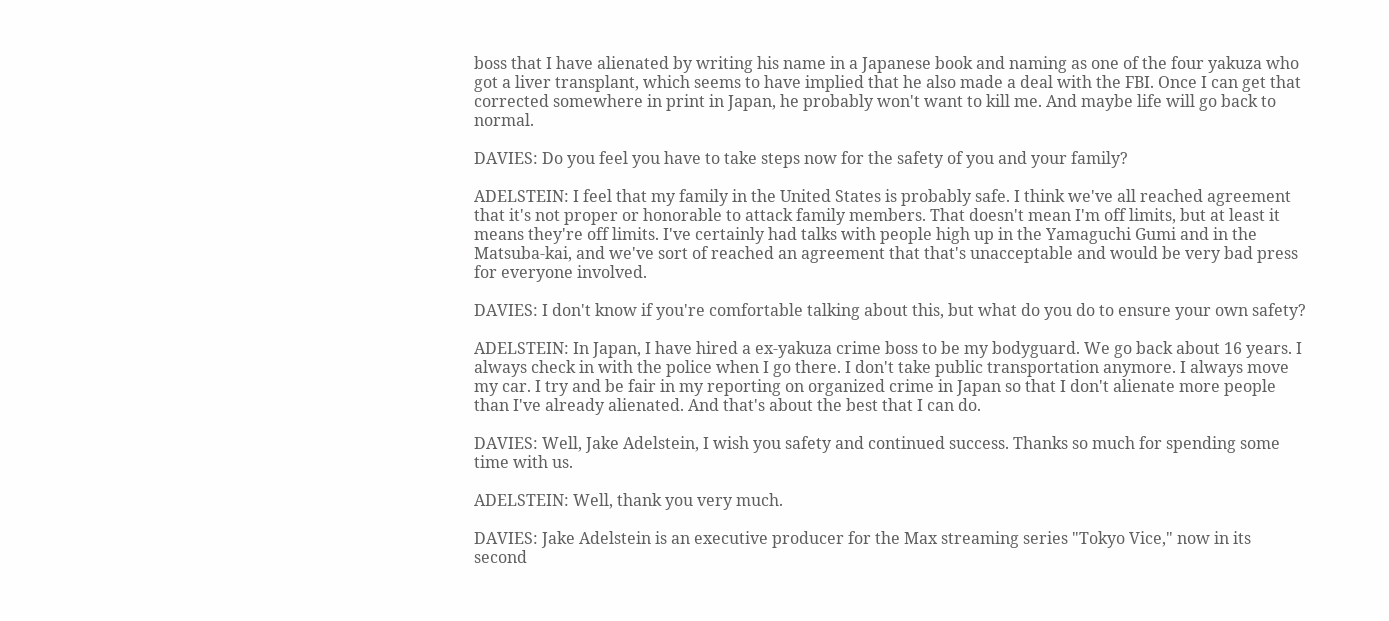boss that I have alienated by writing his name in a Japanese book and naming as one of the four yakuza who got a liver transplant, which seems to have implied that he also made a deal with the FBI. Once I can get that corrected somewhere in print in Japan, he probably won't want to kill me. And maybe life will go back to normal.

DAVIES: Do you feel you have to take steps now for the safety of you and your family?

ADELSTEIN: I feel that my family in the United States is probably safe. I think we've all reached agreement that it's not proper or honorable to attack family members. That doesn't mean I'm off limits, but at least it means they're off limits. I've certainly had talks with people high up in the Yamaguchi Gumi and in the Matsuba-kai, and we've sort of reached an agreement that that's unacceptable and would be very bad press for everyone involved.

DAVIES: I don't know if you're comfortable talking about this, but what do you do to ensure your own safety?

ADELSTEIN: In Japan, I have hired a ex-yakuza crime boss to be my bodyguard. We go back about 16 years. I always check in with the police when I go there. I don't take public transportation anymore. I always move my car. I try and be fair in my reporting on organized crime in Japan so that I don't alienate more people than I've already alienated. And that's about the best that I can do.

DAVIES: Well, Jake Adelstein, I wish you safety and continued success. Thanks so much for spending some time with us.

ADELSTEIN: Well, thank you very much.

DAVIES: Jake Adelstein is an executive producer for the Max streaming series "Tokyo Vice," now in its second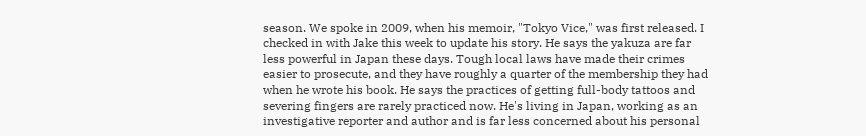season. We spoke in 2009, when his memoir, "Tokyo Vice," was first released. I checked in with Jake this week to update his story. He says the yakuza are far less powerful in Japan these days. Tough local laws have made their crimes easier to prosecute, and they have roughly a quarter of the membership they had when he wrote his book. He says the practices of getting full-body tattoos and severing fingers are rarely practiced now. He's living in Japan, working as an investigative reporter and author and is far less concerned about his personal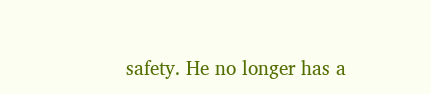safety. He no longer has a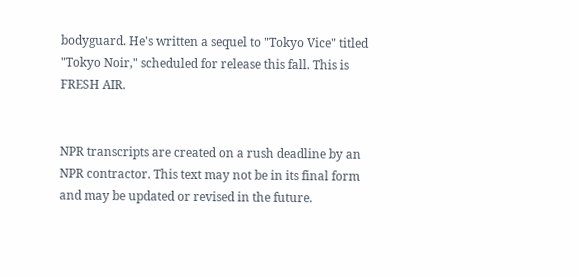bodyguard. He's written a sequel to "Tokyo Vice" titled "Tokyo Noir," scheduled for release this fall. This is FRESH AIR.


NPR transcripts are created on a rush deadline by an NPR contractor. This text may not be in its final form and may be updated or revised in the future.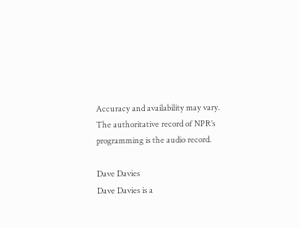Accuracy and availability may vary. The authoritative record of NPR’s programming is the audio record.

Dave Davies
Dave Davies is a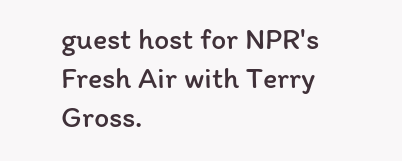guest host for NPR's Fresh Air with Terry Gross.